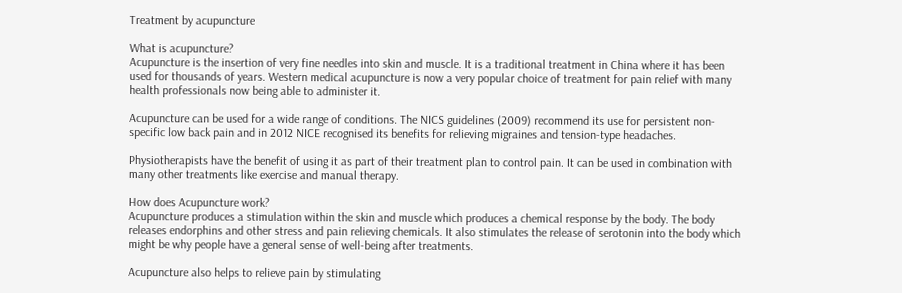Treatment by acupuncture

What is acupuncture?
Acupuncture is the insertion of very fine needles into skin and muscle. It is a traditional treatment in China where it has been used for thousands of years. Western medical acupuncture is now a very popular choice of treatment for pain relief with many health professionals now being able to administer it.

Acupuncture can be used for a wide range of conditions. The NICS guidelines (2009) recommend its use for persistent non-specific low back pain and in 2012 NICE recognised its benefits for relieving migraines and tension-type headaches.

Physiotherapists have the benefit of using it as part of their treatment plan to control pain. It can be used in combination with many other treatments like exercise and manual therapy.

How does Acupuncture work?
Acupuncture produces a stimulation within the skin and muscle which produces a chemical response by the body. The body releases endorphins and other stress and pain relieving chemicals. It also stimulates the release of serotonin into the body which might be why people have a general sense of well-being after treatments.

Acupuncture also helps to relieve pain by stimulating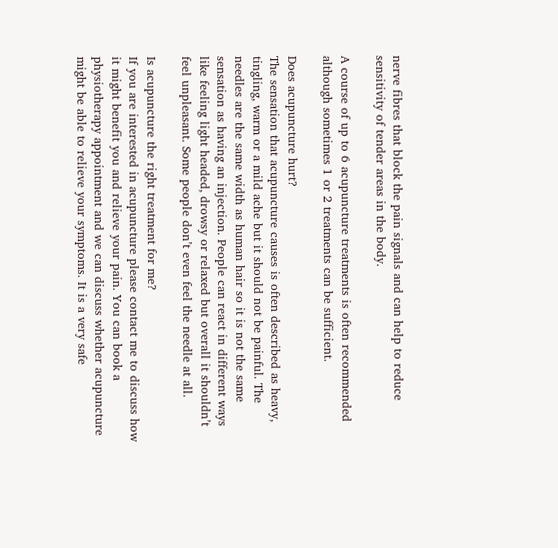nerve fibres that block the pain signals and can help to reduce sensitivity of tender areas in the body.

A course of up to 6 acupuncture treatments is often recommended although sometimes 1 or 2 treatments can be sufficient.

Does acupuncture hurt?
The sensation that acupuncture causes is often described as heavy, tingling, warm or a mild ache but it should not be painful. The needles are the same width as human hair so it is not the same sensation as having an injection. People can react in different ways like feeling light headed, drowsy or relaxed but overall it shouldn’t feel unpleasant. Some people don’t even feel the needle at all.

Is acupuncture the right treatment for me?
If you are interested in acupuncture please contact me to discuss how it might benefit you and relieve your pain. You can book a physiotherapy appointment and we can discuss whether acupuncture might be able to relieve your symptoms. It is a very safe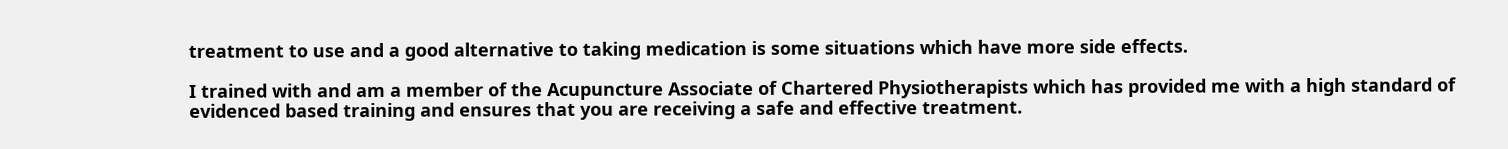treatment to use and a good alternative to taking medication is some situations which have more side effects.

I trained with and am a member of the Acupuncture Associate of Chartered Physiotherapists which has provided me with a high standard of evidenced based training and ensures that you are receiving a safe and effective treatment.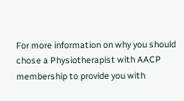For more information on why you should chose a Physiotherapist with AACP membership to provide you with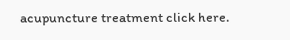acupuncture treatment click here.